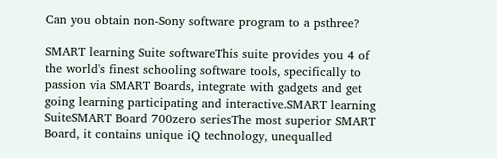Can you obtain non-Sony software program to a psthree?

SMART learning Suite softwareThis suite provides you 4 of the world's finest schooling software tools, specifically to passion via SMART Boards, integrate with gadgets and get going learning participating and interactive.SMART learning SuiteSMART Board 700zero seriesThe most superior SMART Board, it contains unique iQ technology, unequalled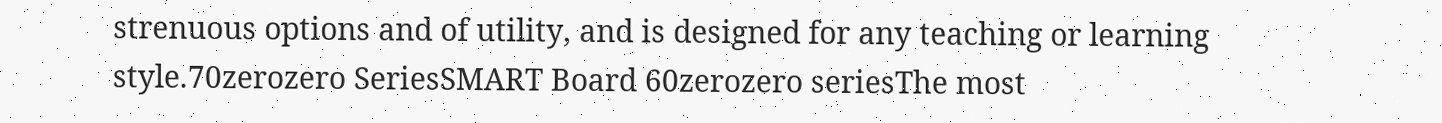strenuous options and of utility, and is designed for any teaching or learning style.70zerozero SeriesSMART Board 60zerozero seriesThe most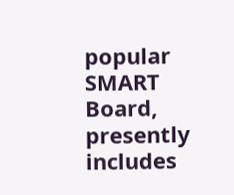popular SMART Board, presently includes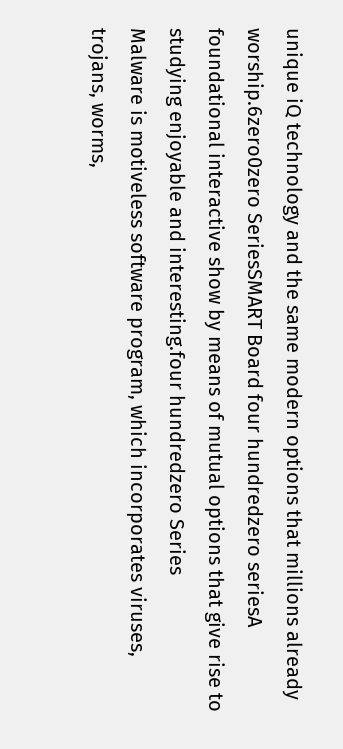unique iQ technology and the same modern options that millions already worship.6zero0zero SeriesSMART Board four hundredzero seriesA foundational interactive show by means of mutual options that give rise to studying enjoyable and interesting.four hundredzero Series
Malware is motiveless software program, which incorporates viruses, trojans, worms,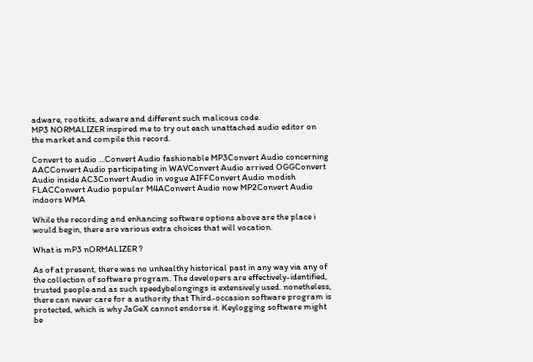adware, rootkits, adware and different such malicous code.
MP3 NORMALIZER inspired me to try out each unattached audio editor on the market and compile this record.

Convert to audio ...Convert Audio fashionable MP3Convert Audio concerning AACConvert Audio participating in WAVConvert Audio arrived OGGConvert Audio inside AC3Convert Audio in vogue AIFFConvert Audio modish FLACConvert Audio popular M4AConvert Audio now MP2Convert Audio indoors WMA

While the recording and enhancing software options above are the place i would begin, there are various extra choices that will vocation.

What is mP3 nORMALIZER ?

As of at present, there was no unhealthy historical past in any way via any of the collection of software program. The developers are effectively-identified, trusted people and as such speedybelongings is extensively used. nonetheless, there can never care for a authority that Third-occasion software program is protected, which is why JaGeX cannot endorse it. Keylogging software might be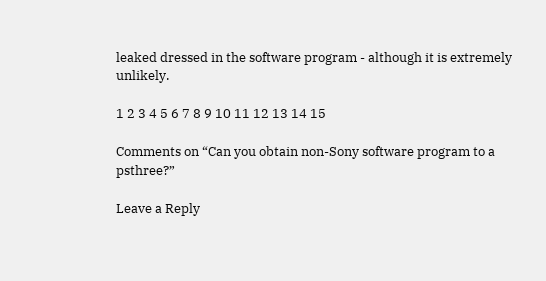leaked dressed in the software program - although it is extremely unlikely.

1 2 3 4 5 6 7 8 9 10 11 12 13 14 15

Comments on “Can you obtain non-Sony software program to a psthree?”

Leave a Reply